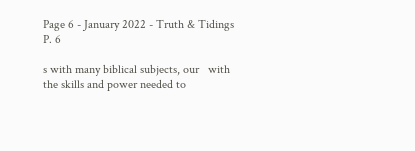Page 6 - January 2022 - Truth & Tidings
P. 6

s with many biblical subjects, our   with the skills and power needed to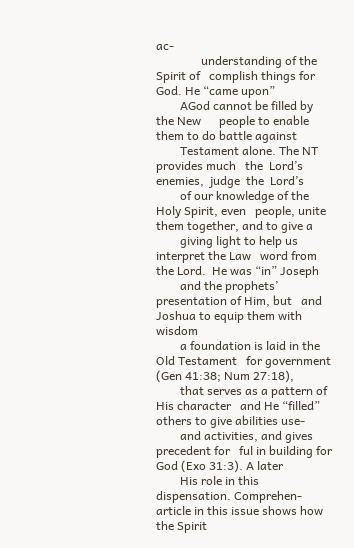ac-
               understanding of the Spirit of   complish things for God. He “came upon”
        AGod cannot be filled by the New      people to enable them to do battle against
        Testament alone. The NT provides much   the  Lord’s  enemies,  judge  the  Lord’s
        of our knowledge of the Holy Spirit, even   people, unite them together, and to give a
        giving light to help us interpret the Law   word from the Lord.  He was “in” Joseph
        and the prophets’ presentation of Him, but   and Joshua to equip them with wisdom
        a foundation is laid in the Old Testament   for government (Gen 41:38; Num 27:18),
        that serves as a pattern of His character   and He “filled” others to give abilities use-
        and activities, and gives precedent for   ful in building for God (Exo 31:3). A later
        His role in this dispensation. Comprehen-  article in this issue shows how the Spirit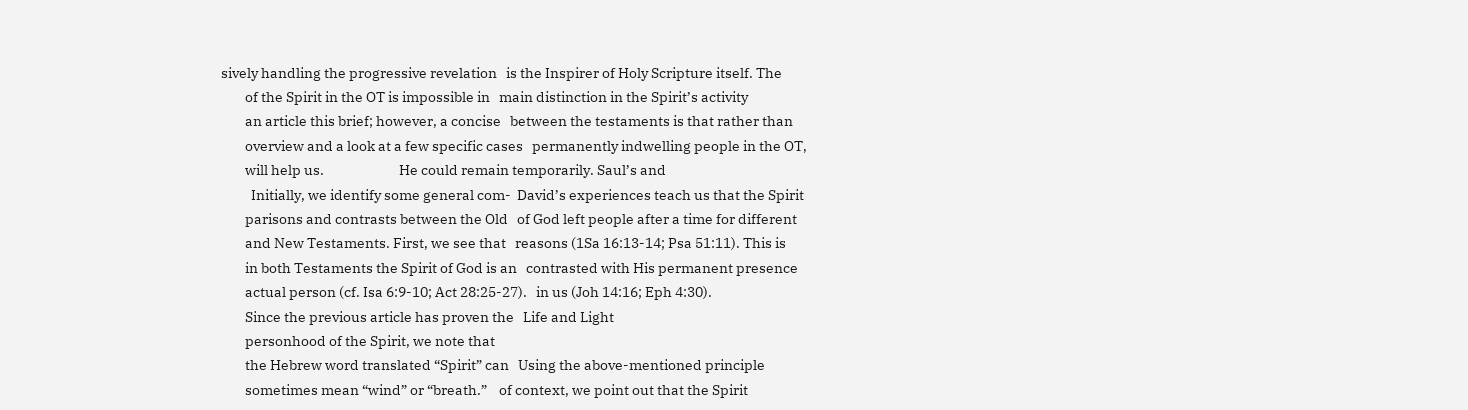sively handling the progressive revelation   is the Inspirer of Holy Scripture itself. The
        of the Spirit in the OT is impossible in   main distinction in the Spirit’s activity
        an article this brief; however, a concise   between the testaments is that rather than
        overview and a look at a few specific cases   permanently indwelling people in the OT,
        will help us.                         He could remain temporarily. Saul’s and
          Initially, we identify some general com-  David’s experiences teach us that the Spirit
        parisons and contrasts between the Old   of God left people after a time for different
        and New Testaments. First, we see that   reasons (1Sa 16:13-14; Psa 51:11). This is
        in both Testaments the Spirit of God is an   contrasted with His permanent presence
        actual person (cf. Isa 6:9-10; Act 28:25-27).   in us (Joh 14:16; Eph 4:30).
        Since the previous article has proven the   Life and Light
        personhood of the Spirit, we note that
        the Hebrew word translated “Spirit” can   Using the above-mentioned principle
        sometimes mean “wind” or “breath.”    of context, we point out that the Spirit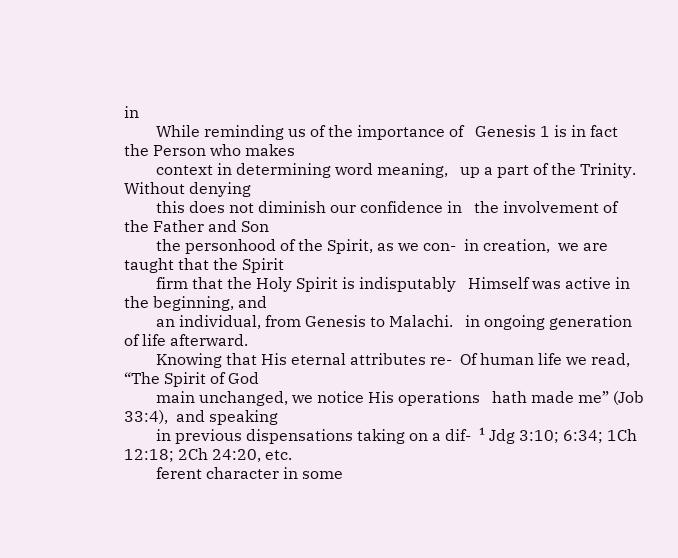in
        While reminding us of the importance of   Genesis 1 is in fact the Person who makes
        context in determining word meaning,   up a part of the Trinity. Without denying
        this does not diminish our confidence in   the involvement of the Father and Son
        the personhood of the Spirit, as we con-  in creation,  we are taught that the Spirit
        firm that the Holy Spirit is indisputably   Himself was active in the beginning, and
        an individual, from Genesis to Malachi.   in ongoing generation of life afterward.
        Knowing that His eternal attributes re-  Of human life we read, “The Spirit of God
        main unchanged, we notice His operations   hath made me” (Job 33:4),  and speaking
        in previous dispensations taking on a dif-  ¹ Jdg 3:10; 6:34; 1Ch 12:18; 2Ch 24:20, etc.
        ferent character in some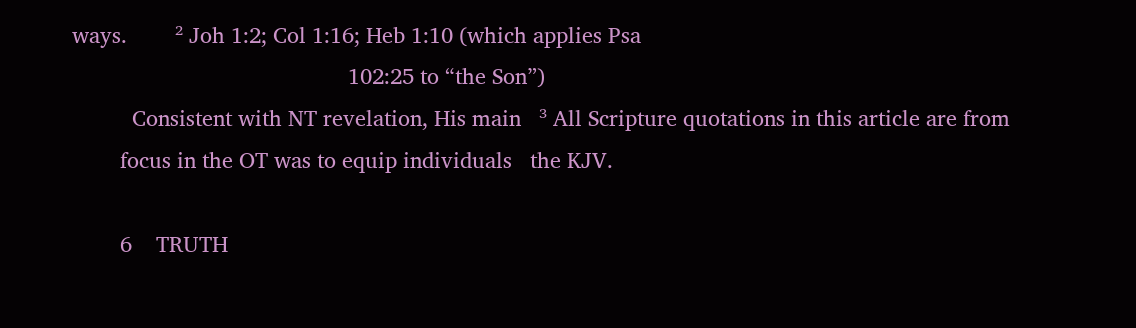ways.        ² Joh 1:2; Col 1:16; Heb 1:10 (which applies Psa
                                              102:25 to “the Son”)
          Consistent with NT revelation, His main   ³ All Scripture quotations in this article are from
        focus in the OT was to equip individuals   the KJV.

        6    TRUTH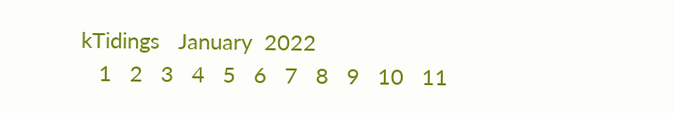kTidings   January  2022
   1   2   3   4   5   6   7   8   9   10   11